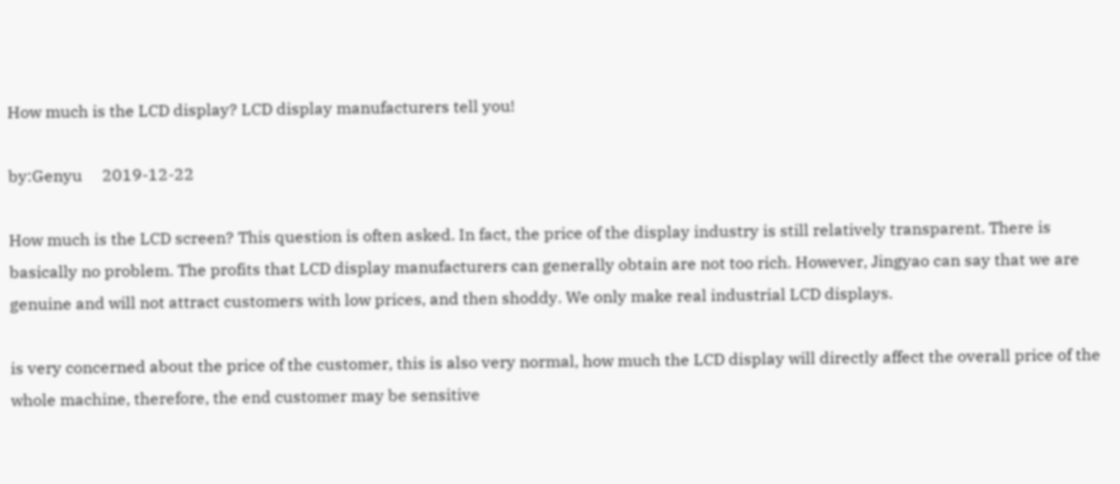How much is the LCD display? LCD display manufacturers tell you!

by:Genyu     2019-12-22

How much is the LCD screen? This question is often asked. In fact, the price of the display industry is still relatively transparent. There is basically no problem. The profits that LCD display manufacturers can generally obtain are not too rich. However, Jingyao can say that we are genuine and will not attract customers with low prices, and then shoddy. We only make real industrial LCD displays.

is very concerned about the price of the customer, this is also very normal, how much the LCD display will directly affect the overall price of the whole machine, therefore, the end customer may be sensitive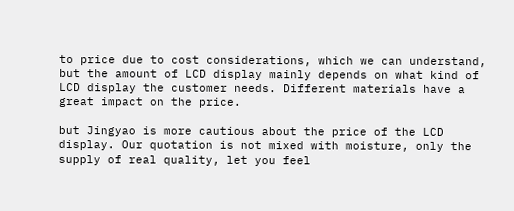to price due to cost considerations, which we can understand, but the amount of LCD display mainly depends on what kind of LCD display the customer needs. Different materials have a great impact on the price.

but Jingyao is more cautious about the price of the LCD display. Our quotation is not mixed with moisture, only the supply of real quality, let you feel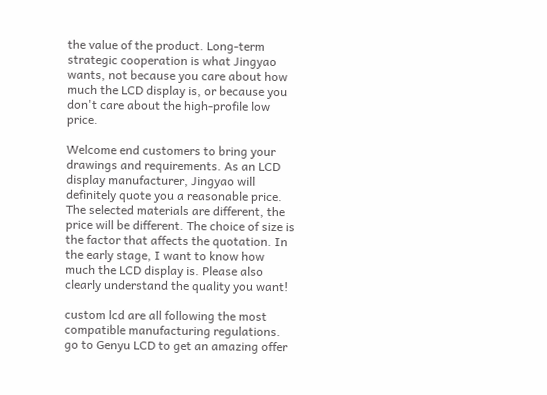the value of the product. Long-term strategic cooperation is what Jingyao wants, not because you care about how much the LCD display is, or because you don't care about the high-profile low price.

Welcome end customers to bring your drawings and requirements. As an LCD display manufacturer, Jingyao will definitely quote you a reasonable price. The selected materials are different, the price will be different. The choice of size is the factor that affects the quotation. In the early stage, I want to know how much the LCD display is. Please also clearly understand the quality you want!

custom lcd are all following the most compatible manufacturing regulations.
go to Genyu LCD to get an amazing offer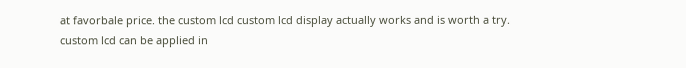at favorbale price. the custom lcd custom lcd display actually works and is worth a try.
custom lcd can be applied in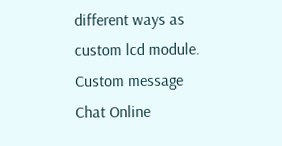different ways as custom lcd module.
Custom message
Chat Online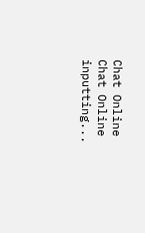Chat Online
Chat Online inputting...